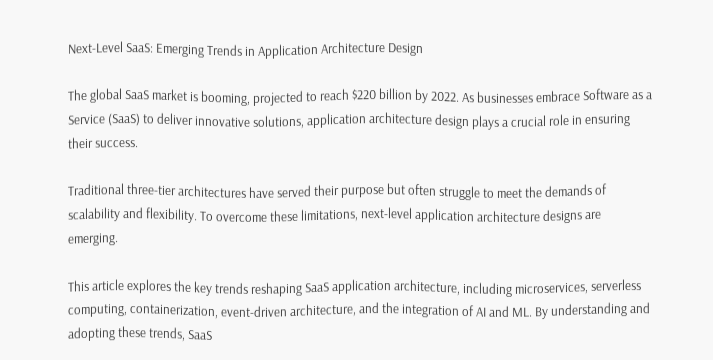Next-Level SaaS: Emerging Trends in Application Architecture Design

The global SaaS market is booming, projected to reach $220 billion by 2022. As businesses embrace Software as a Service (SaaS) to deliver innovative solutions, application architecture design plays a crucial role in ensuring their success.

Traditional three-tier architectures have served their purpose but often struggle to meet the demands of scalability and flexibility. To overcome these limitations, next-level application architecture designs are emerging.

This article explores the key trends reshaping SaaS application architecture, including microservices, serverless computing, containerization, event-driven architecture, and the integration of AI and ML. By understanding and adopting these trends, SaaS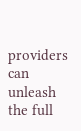providers can unleash the full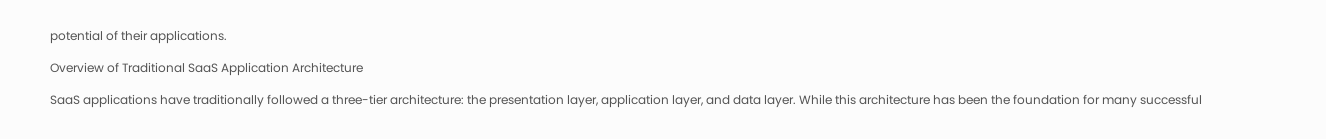potential of their applications.

Overview of Traditional SaaS Application Architecture

SaaS applications have traditionally followed a three-tier architecture: the presentation layer, application layer, and data layer. While this architecture has been the foundation for many successful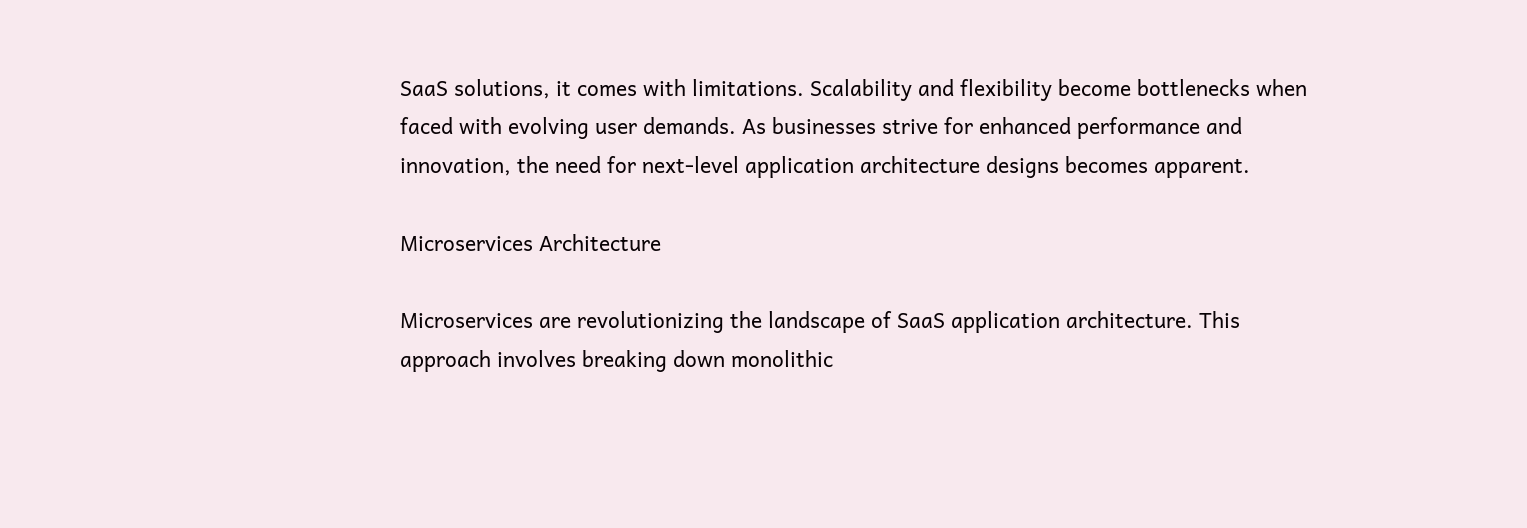SaaS solutions, it comes with limitations. Scalability and flexibility become bottlenecks when faced with evolving user demands. As businesses strive for enhanced performance and innovation, the need for next-level application architecture designs becomes apparent.

Microservices Architecture

Microservices are revolutionizing the landscape of SaaS application architecture. This approach involves breaking down monolithic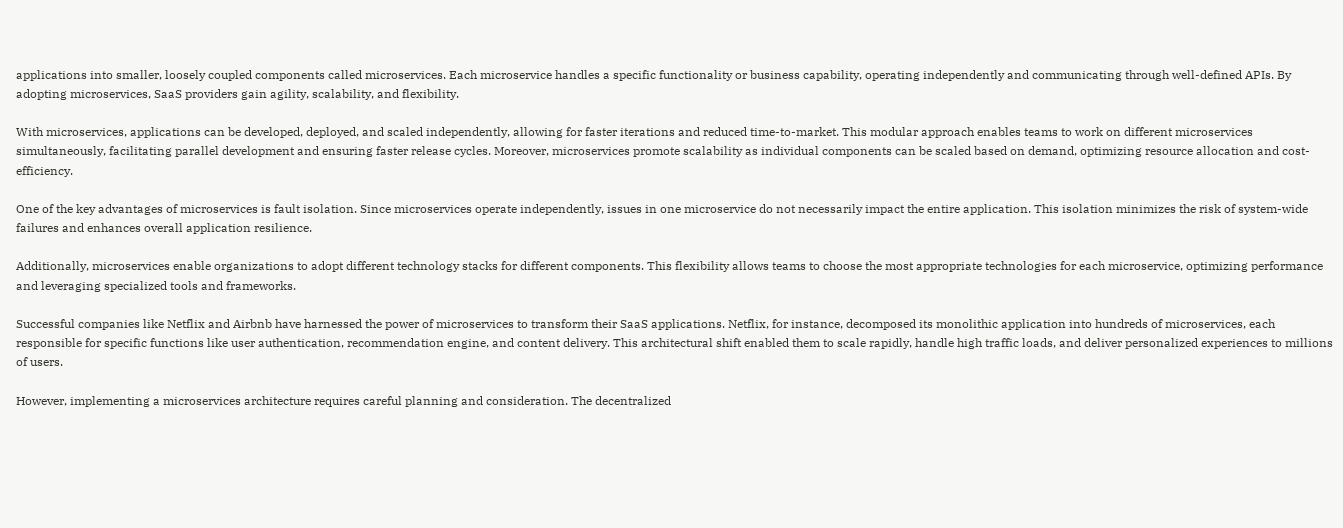applications into smaller, loosely coupled components called microservices. Each microservice handles a specific functionality or business capability, operating independently and communicating through well-defined APIs. By adopting microservices, SaaS providers gain agility, scalability, and flexibility.

With microservices, applications can be developed, deployed, and scaled independently, allowing for faster iterations and reduced time-to-market. This modular approach enables teams to work on different microservices simultaneously, facilitating parallel development and ensuring faster release cycles. Moreover, microservices promote scalability as individual components can be scaled based on demand, optimizing resource allocation and cost-efficiency.

One of the key advantages of microservices is fault isolation. Since microservices operate independently, issues in one microservice do not necessarily impact the entire application. This isolation minimizes the risk of system-wide failures and enhances overall application resilience.

Additionally, microservices enable organizations to adopt different technology stacks for different components. This flexibility allows teams to choose the most appropriate technologies for each microservice, optimizing performance and leveraging specialized tools and frameworks.

Successful companies like Netflix and Airbnb have harnessed the power of microservices to transform their SaaS applications. Netflix, for instance, decomposed its monolithic application into hundreds of microservices, each responsible for specific functions like user authentication, recommendation engine, and content delivery. This architectural shift enabled them to scale rapidly, handle high traffic loads, and deliver personalized experiences to millions of users.

However, implementing a microservices architecture requires careful planning and consideration. The decentralized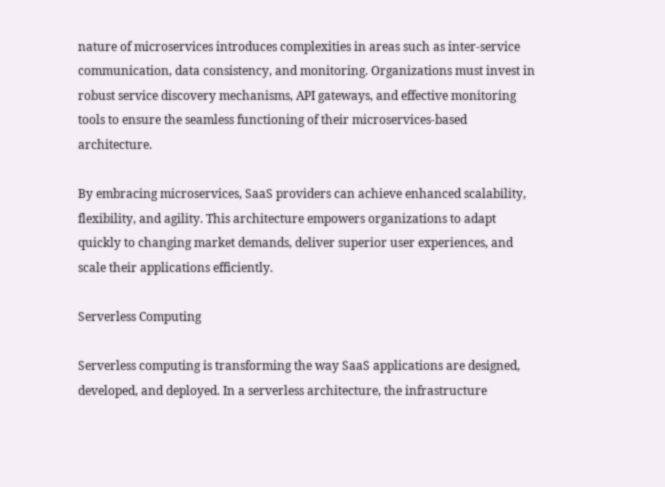nature of microservices introduces complexities in areas such as inter-service communication, data consistency, and monitoring. Organizations must invest in robust service discovery mechanisms, API gateways, and effective monitoring tools to ensure the seamless functioning of their microservices-based architecture.

By embracing microservices, SaaS providers can achieve enhanced scalability, flexibility, and agility. This architecture empowers organizations to adapt quickly to changing market demands, deliver superior user experiences, and scale their applications efficiently.

Serverless Computing

Serverless computing is transforming the way SaaS applications are designed, developed, and deployed. In a serverless architecture, the infrastructure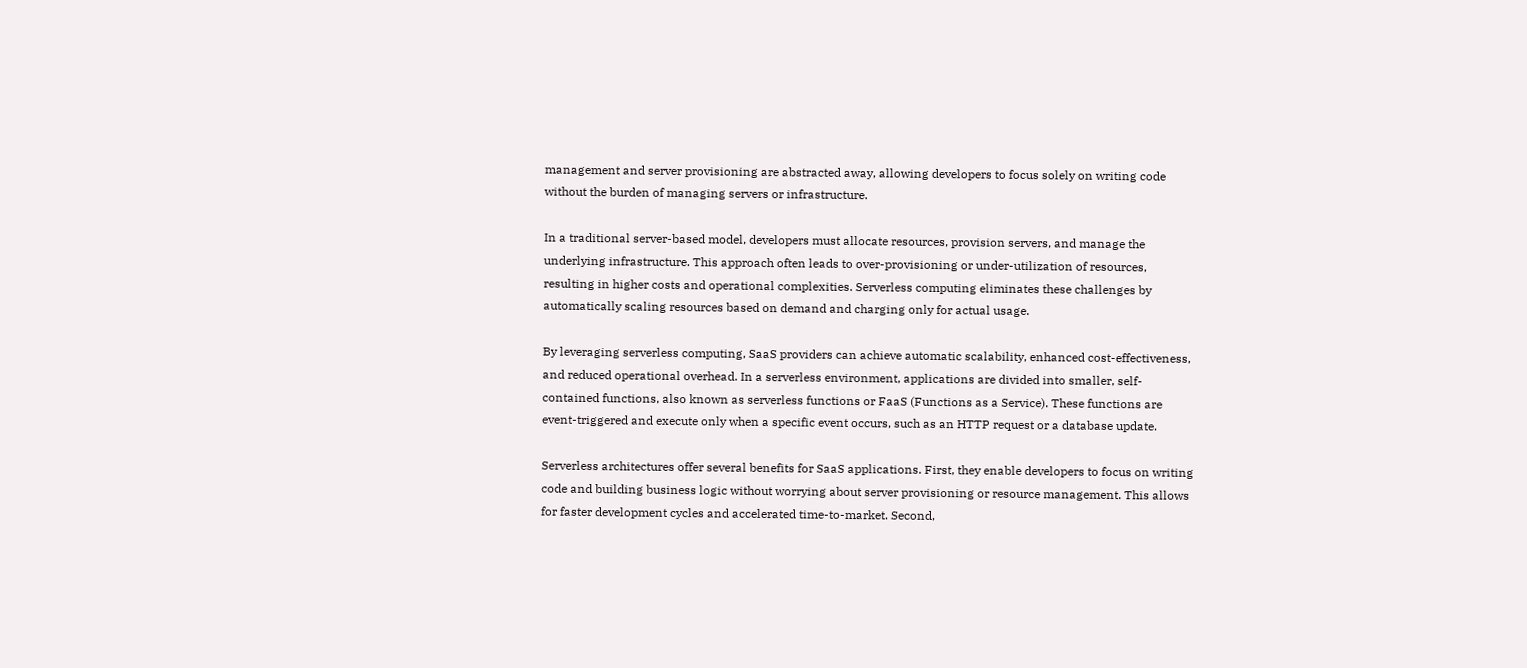management and server provisioning are abstracted away, allowing developers to focus solely on writing code without the burden of managing servers or infrastructure.

In a traditional server-based model, developers must allocate resources, provision servers, and manage the underlying infrastructure. This approach often leads to over-provisioning or under-utilization of resources, resulting in higher costs and operational complexities. Serverless computing eliminates these challenges by automatically scaling resources based on demand and charging only for actual usage.

By leveraging serverless computing, SaaS providers can achieve automatic scalability, enhanced cost-effectiveness, and reduced operational overhead. In a serverless environment, applications are divided into smaller, self-contained functions, also known as serverless functions or FaaS (Functions as a Service). These functions are event-triggered and execute only when a specific event occurs, such as an HTTP request or a database update.

Serverless architectures offer several benefits for SaaS applications. First, they enable developers to focus on writing code and building business logic without worrying about server provisioning or resource management. This allows for faster development cycles and accelerated time-to-market. Second,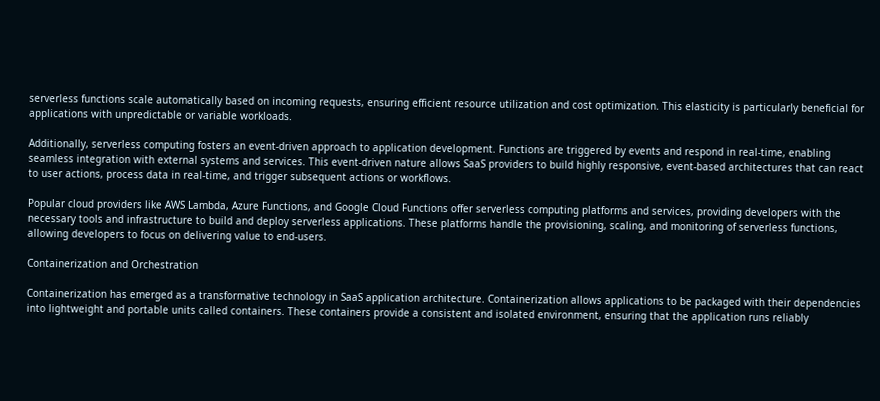serverless functions scale automatically based on incoming requests, ensuring efficient resource utilization and cost optimization. This elasticity is particularly beneficial for applications with unpredictable or variable workloads.

Additionally, serverless computing fosters an event-driven approach to application development. Functions are triggered by events and respond in real-time, enabling seamless integration with external systems and services. This event-driven nature allows SaaS providers to build highly responsive, event-based architectures that can react to user actions, process data in real-time, and trigger subsequent actions or workflows.

Popular cloud providers like AWS Lambda, Azure Functions, and Google Cloud Functions offer serverless computing platforms and services, providing developers with the necessary tools and infrastructure to build and deploy serverless applications. These platforms handle the provisioning, scaling, and monitoring of serverless functions, allowing developers to focus on delivering value to end-users.

Containerization and Orchestration

Containerization has emerged as a transformative technology in SaaS application architecture. Containerization allows applications to be packaged with their dependencies into lightweight and portable units called containers. These containers provide a consistent and isolated environment, ensuring that the application runs reliably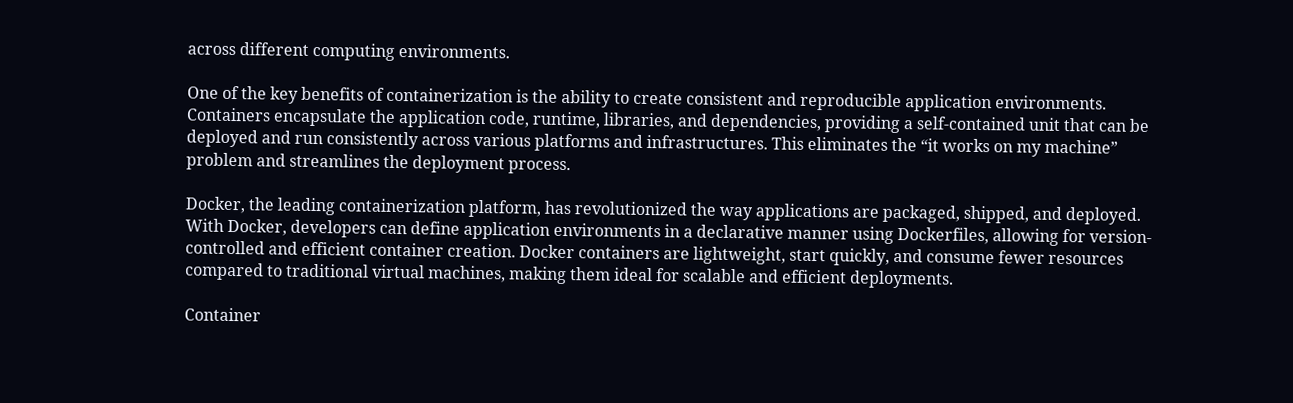across different computing environments.

One of the key benefits of containerization is the ability to create consistent and reproducible application environments. Containers encapsulate the application code, runtime, libraries, and dependencies, providing a self-contained unit that can be deployed and run consistently across various platforms and infrastructures. This eliminates the “it works on my machine” problem and streamlines the deployment process.

Docker, the leading containerization platform, has revolutionized the way applications are packaged, shipped, and deployed. With Docker, developers can define application environments in a declarative manner using Dockerfiles, allowing for version-controlled and efficient container creation. Docker containers are lightweight, start quickly, and consume fewer resources compared to traditional virtual machines, making them ideal for scalable and efficient deployments.

Container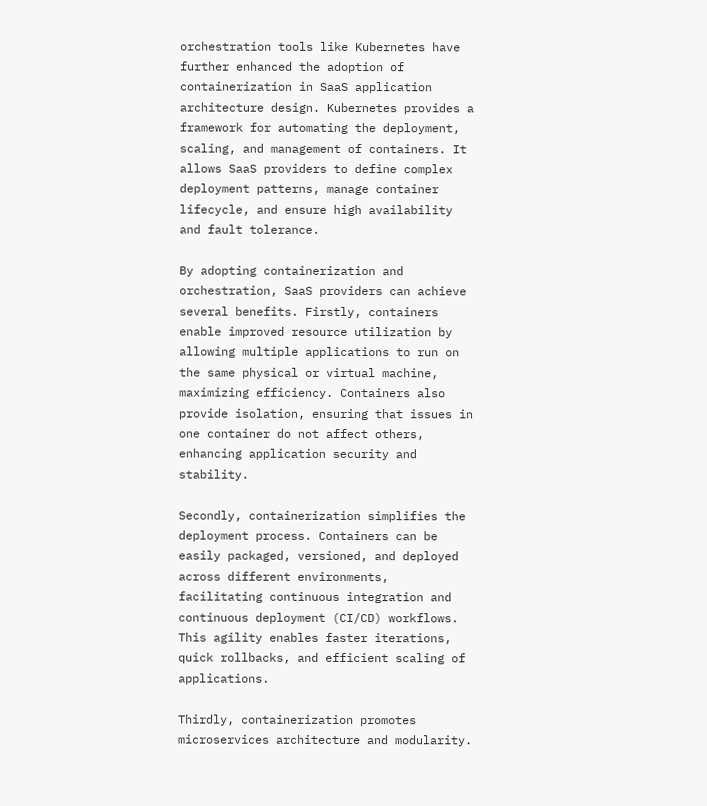orchestration tools like Kubernetes have further enhanced the adoption of containerization in SaaS application architecture design. Kubernetes provides a framework for automating the deployment, scaling, and management of containers. It allows SaaS providers to define complex deployment patterns, manage container lifecycle, and ensure high availability and fault tolerance.

By adopting containerization and orchestration, SaaS providers can achieve several benefits. Firstly, containers enable improved resource utilization by allowing multiple applications to run on the same physical or virtual machine, maximizing efficiency. Containers also provide isolation, ensuring that issues in one container do not affect others, enhancing application security and stability.

Secondly, containerization simplifies the deployment process. Containers can be easily packaged, versioned, and deployed across different environments, facilitating continuous integration and continuous deployment (CI/CD) workflows. This agility enables faster iterations, quick rollbacks, and efficient scaling of applications.

Thirdly, containerization promotes microservices architecture and modularity.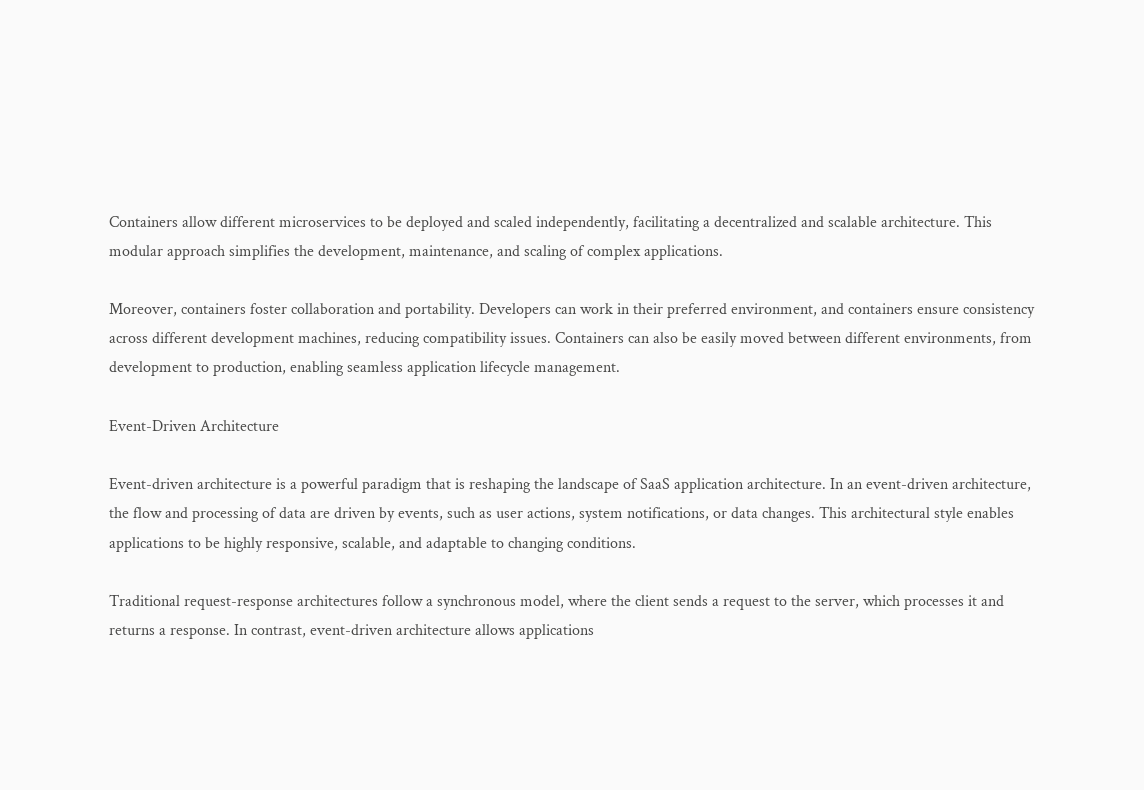Containers allow different microservices to be deployed and scaled independently, facilitating a decentralized and scalable architecture. This modular approach simplifies the development, maintenance, and scaling of complex applications.

Moreover, containers foster collaboration and portability. Developers can work in their preferred environment, and containers ensure consistency across different development machines, reducing compatibility issues. Containers can also be easily moved between different environments, from development to production, enabling seamless application lifecycle management.

Event-Driven Architecture

Event-driven architecture is a powerful paradigm that is reshaping the landscape of SaaS application architecture. In an event-driven architecture, the flow and processing of data are driven by events, such as user actions, system notifications, or data changes. This architectural style enables applications to be highly responsive, scalable, and adaptable to changing conditions.

Traditional request-response architectures follow a synchronous model, where the client sends a request to the server, which processes it and returns a response. In contrast, event-driven architecture allows applications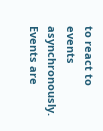to react to events asynchronously. Events are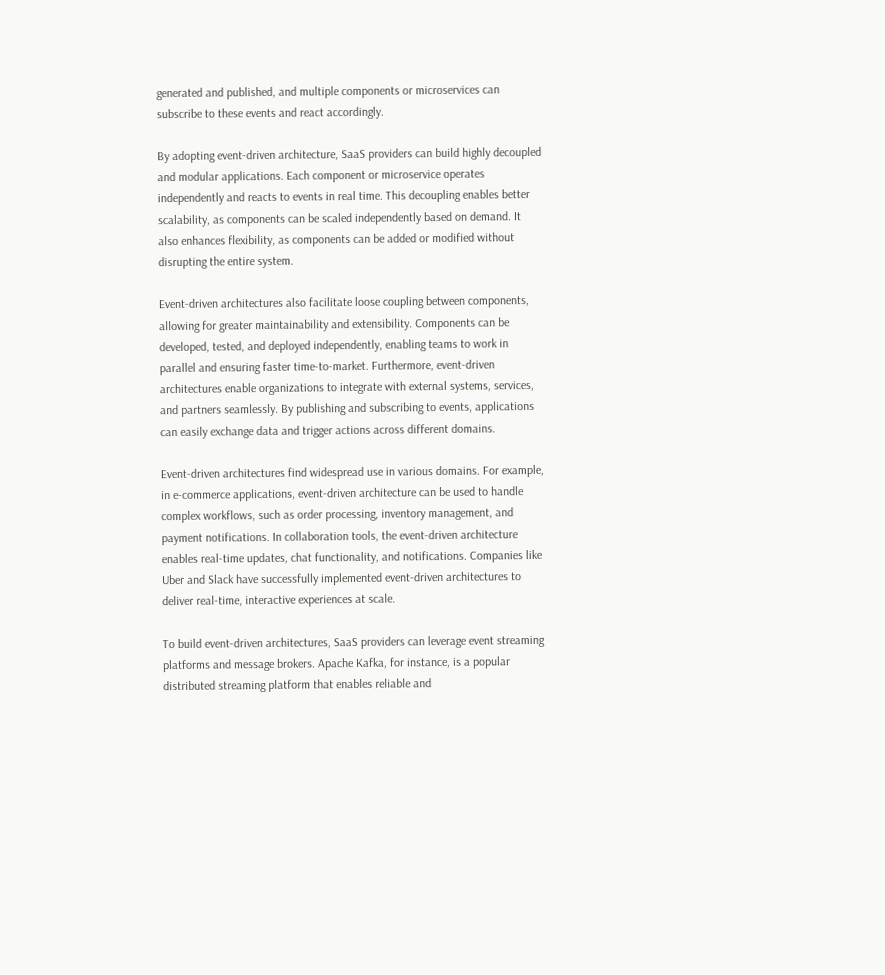generated and published, and multiple components or microservices can subscribe to these events and react accordingly.

By adopting event-driven architecture, SaaS providers can build highly decoupled and modular applications. Each component or microservice operates independently and reacts to events in real time. This decoupling enables better scalability, as components can be scaled independently based on demand. It also enhances flexibility, as components can be added or modified without disrupting the entire system.

Event-driven architectures also facilitate loose coupling between components, allowing for greater maintainability and extensibility. Components can be developed, tested, and deployed independently, enabling teams to work in parallel and ensuring faster time-to-market. Furthermore, event-driven architectures enable organizations to integrate with external systems, services, and partners seamlessly. By publishing and subscribing to events, applications can easily exchange data and trigger actions across different domains.

Event-driven architectures find widespread use in various domains. For example, in e-commerce applications, event-driven architecture can be used to handle complex workflows, such as order processing, inventory management, and payment notifications. In collaboration tools, the event-driven architecture enables real-time updates, chat functionality, and notifications. Companies like Uber and Slack have successfully implemented event-driven architectures to deliver real-time, interactive experiences at scale.

To build event-driven architectures, SaaS providers can leverage event streaming platforms and message brokers. Apache Kafka, for instance, is a popular distributed streaming platform that enables reliable and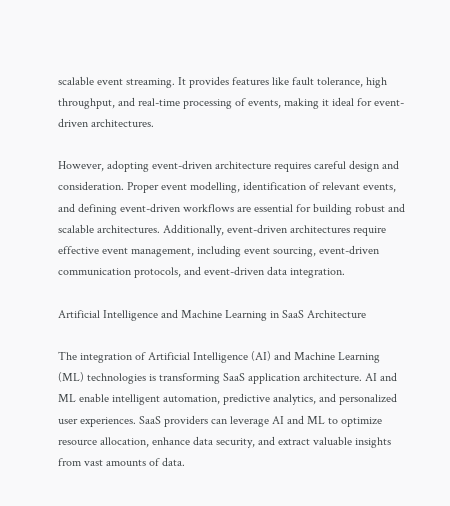scalable event streaming. It provides features like fault tolerance, high throughput, and real-time processing of events, making it ideal for event-driven architectures.

However, adopting event-driven architecture requires careful design and consideration. Proper event modelling, identification of relevant events, and defining event-driven workflows are essential for building robust and scalable architectures. Additionally, event-driven architectures require effective event management, including event sourcing, event-driven communication protocols, and event-driven data integration.

Artificial Intelligence and Machine Learning in SaaS Architecture

The integration of Artificial Intelligence (AI) and Machine Learning (ML) technologies is transforming SaaS application architecture. AI and ML enable intelligent automation, predictive analytics, and personalized user experiences. SaaS providers can leverage AI and ML to optimize resource allocation, enhance data security, and extract valuable insights from vast amounts of data.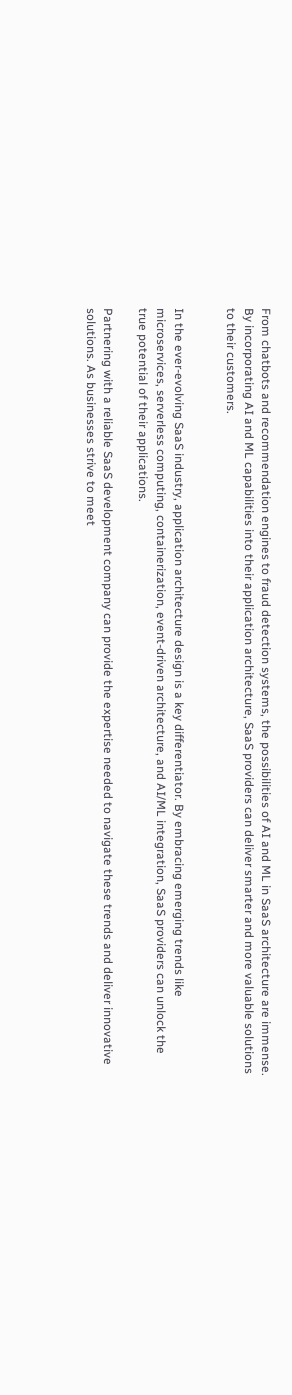From chatbots and recommendation engines to fraud detection systems, the possibilities of AI and ML in SaaS architecture are immense. By incorporating AI and ML capabilities into their application architecture, SaaS providers can deliver smarter and more valuable solutions to their customers.


In the ever-evolving SaaS industry, application architecture design is a key differentiator. By embracing emerging trends like microservices, serverless computing, containerization, event-driven architecture, and AI/ML integration, SaaS providers can unlock the true potential of their applications.

Partnering with a reliable SaaS development company can provide the expertise needed to navigate these trends and deliver innovative solutions. As businesses strive to meet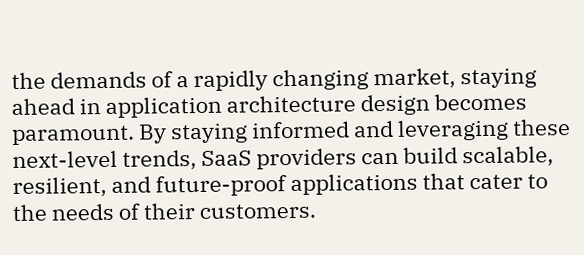the demands of a rapidly changing market, staying ahead in application architecture design becomes paramount. By staying informed and leveraging these next-level trends, SaaS providers can build scalable, resilient, and future-proof applications that cater to the needs of their customers.